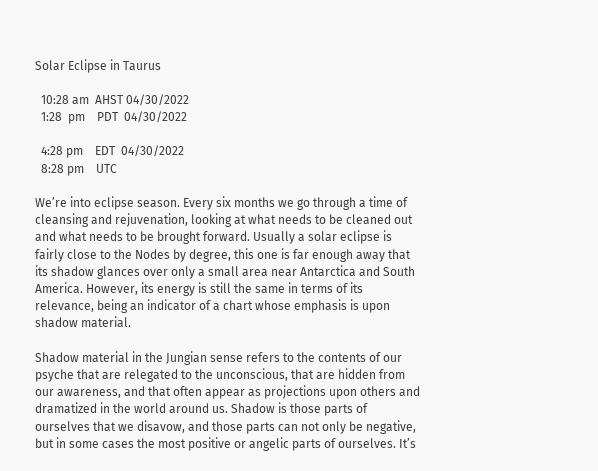Solar Eclipse in Taurus

  10:28 am  AHST 04/30/2022
  1:28  pm    PDT  04/30/2022

  4:28 pm    EDT  04/30/2022
  8:28 pm    UTC

We’re into eclipse season. Every six months we go through a time of cleansing and rejuvenation, looking at what needs to be cleaned out and what needs to be brought forward. Usually a solar eclipse is fairly close to the Nodes by degree, this one is far enough away that its shadow glances over only a small area near Antarctica and South America. However, its energy is still the same in terms of its relevance, being an indicator of a chart whose emphasis is upon shadow material.

Shadow material in the Jungian sense refers to the contents of our psyche that are relegated to the unconscious, that are hidden from our awareness, and that often appear as projections upon others and dramatized in the world around us. Shadow is those parts of ourselves that we disavow, and those parts can not only be negative, but in some cases the most positive or angelic parts of ourselves. It’s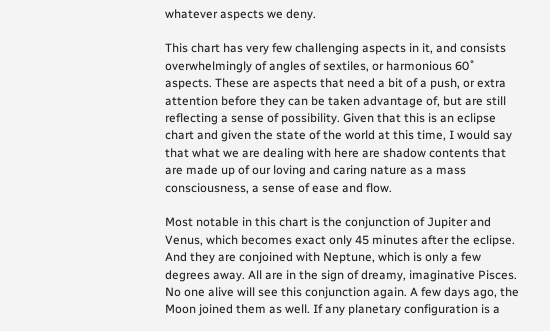whatever aspects we deny.

This chart has very few challenging aspects in it, and consists overwhelmingly of angles of sextiles, or harmonious 60˚ aspects. These are aspects that need a bit of a push, or extra attention before they can be taken advantage of, but are still reflecting a sense of possibility. Given that this is an eclipse chart and given the state of the world at this time, I would say that what we are dealing with here are shadow contents that are made up of our loving and caring nature as a mass consciousness, a sense of ease and flow.

Most notable in this chart is the conjunction of Jupiter and Venus, which becomes exact only 45 minutes after the eclipse. And they are conjoined with Neptune, which is only a few degrees away. All are in the sign of dreamy, imaginative Pisces. No one alive will see this conjunction again. A few days ago, the Moon joined them as well. If any planetary configuration is a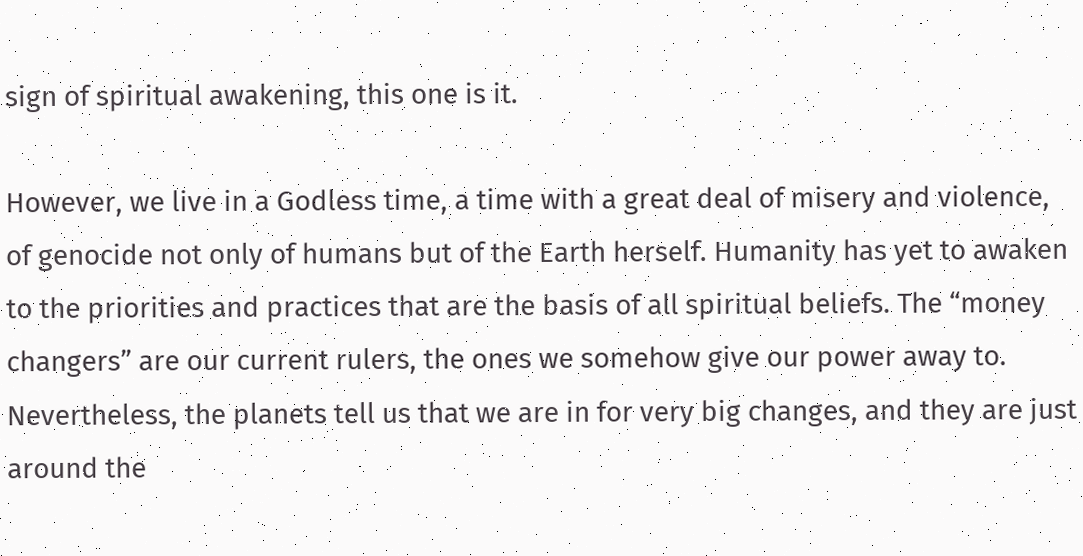sign of spiritual awakening, this one is it.

However, we live in a Godless time, a time with a great deal of misery and violence, of genocide not only of humans but of the Earth herself. Humanity has yet to awaken to the priorities and practices that are the basis of all spiritual beliefs. The “money changers” are our current rulers, the ones we somehow give our power away to. Nevertheless, the planets tell us that we are in for very big changes, and they are just around the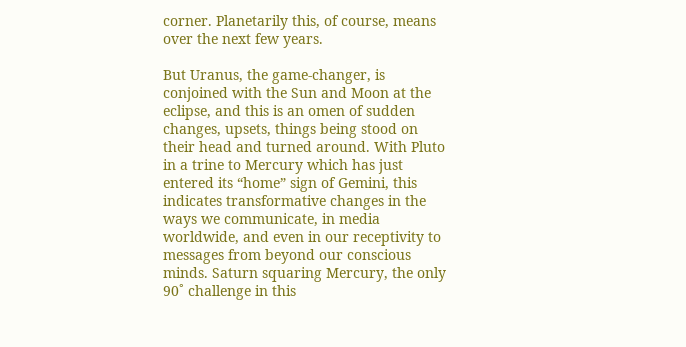corner. Planetarily this, of course, means over the next few years.

But Uranus, the game-changer, is conjoined with the Sun and Moon at the eclipse, and this is an omen of sudden changes, upsets, things being stood on their head and turned around. With Pluto in a trine to Mercury which has just entered its “home” sign of Gemini, this indicates transformative changes in the ways we communicate, in media worldwide, and even in our receptivity to messages from beyond our conscious minds. Saturn squaring Mercury, the only 90˚ challenge in this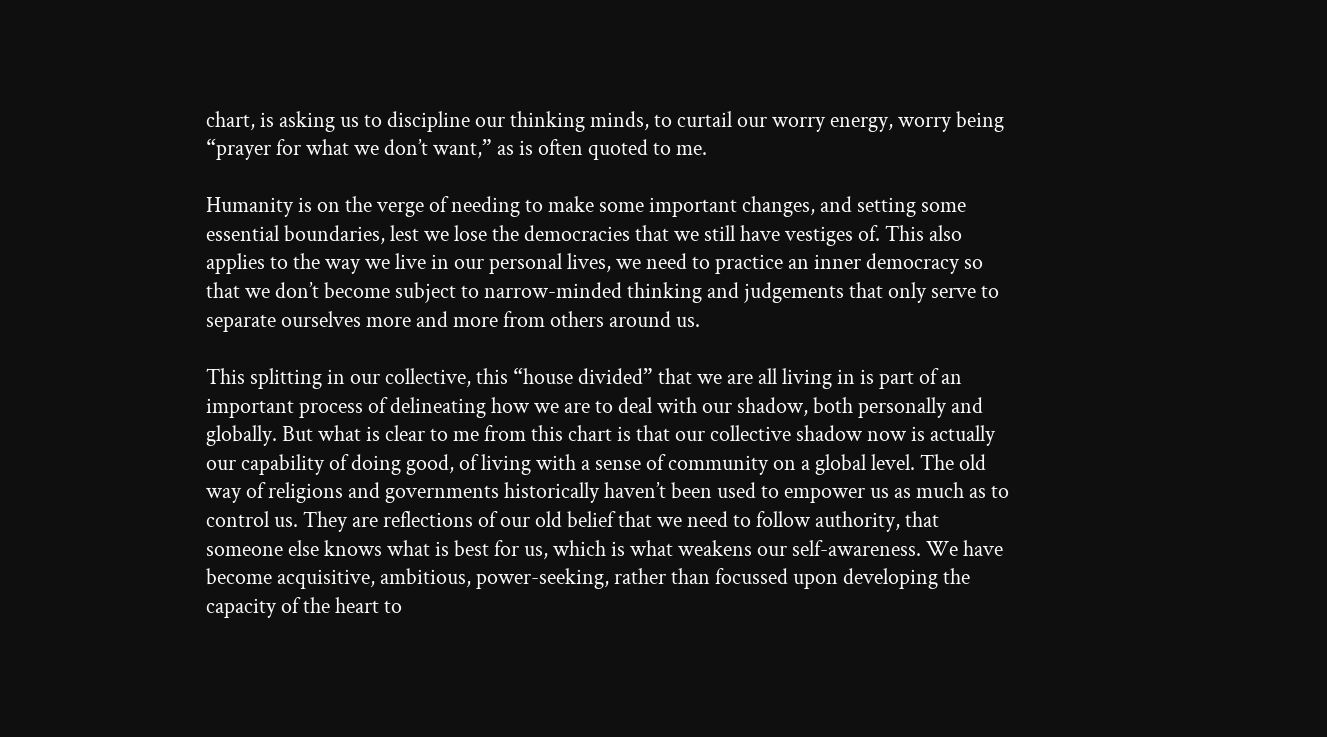chart, is asking us to discipline our thinking minds, to curtail our worry energy, worry being “prayer for what we don’t want,” as is often quoted to me.

Humanity is on the verge of needing to make some important changes, and setting some essential boundaries, lest we lose the democracies that we still have vestiges of. This also applies to the way we live in our personal lives, we need to practice an inner democracy so that we don’t become subject to narrow-minded thinking and judgements that only serve to separate ourselves more and more from others around us.

This splitting in our collective, this “house divided” that we are all living in is part of an important process of delineating how we are to deal with our shadow, both personally and globally. But what is clear to me from this chart is that our collective shadow now is actually our capability of doing good, of living with a sense of community on a global level. The old way of religions and governments historically haven’t been used to empower us as much as to control us. They are reflections of our old belief that we need to follow authority, that someone else knows what is best for us, which is what weakens our self-awareness. We have become acquisitive, ambitious, power-seeking, rather than focussed upon developing the capacity of the heart to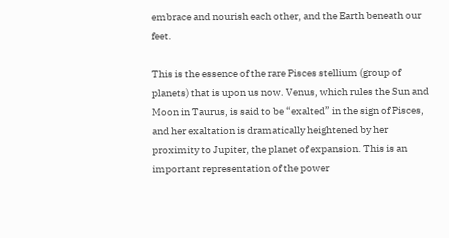embrace and nourish each other, and the Earth beneath our feet.

This is the essence of the rare Pisces stellium (group of planets) that is upon us now. Venus, which rules the Sun and Moon in Taurus, is said to be “exalted” in the sign of Pisces, and her exaltation is dramatically heightened by her proximity to Jupiter, the planet of expansion. This is an important representation of the power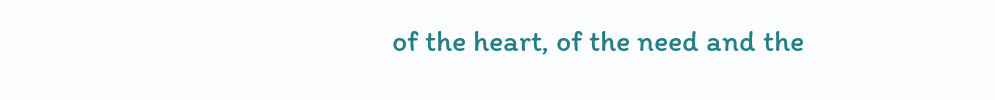of the heart, of the need and the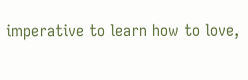imperative to learn how to love,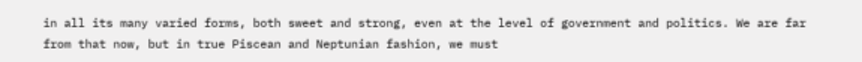in all its many varied forms, both sweet and strong, even at the level of government and politics. We are far from that now, but in true Piscean and Neptunian fashion, we must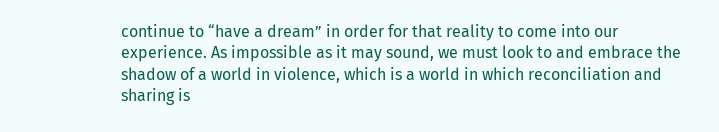continue to “have a dream” in order for that reality to come into our experience. As impossible as it may sound, we must look to and embrace the shadow of a world in violence, which is a world in which reconciliation and sharing is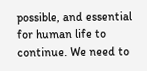possible, and essential for human life to continue. We need to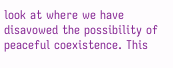look at where we have disavowed the possibility of peaceful coexistence. This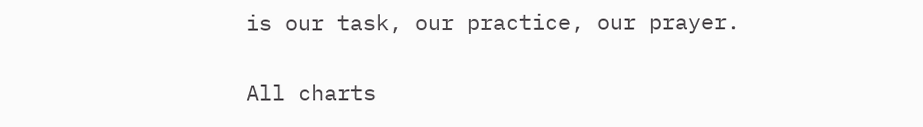is our task, our practice, our prayer.

All charts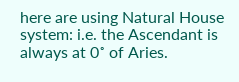here are using Natural House system: i.e. the Ascendant is always at 0˚ of Aries.